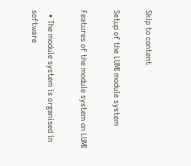Skip to content

Setup of the LUMI module system

Features of the module system on LUMI

  • The module system is organised in software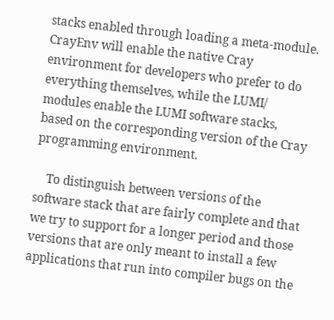stacks enabled through loading a meta-module. CrayEnv will enable the native Cray environment for developers who prefer to do everything themselves, while the LUMI/ modules enable the LUMI software stacks, based on the corresponding version of the Cray programming environment.

    To distinguish between versions of the software stack that are fairly complete and that we try to support for a longer period and those versions that are only meant to install a few applications that run into compiler bugs on the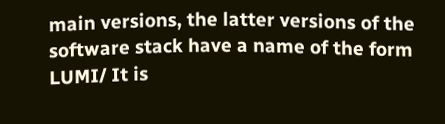main versions, the latter versions of the software stack have a name of the form LUMI/ It is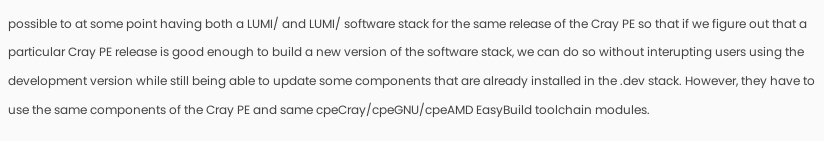possible to at some point having both a LUMI/ and LUMI/ software stack for the same release of the Cray PE so that if we figure out that a particular Cray PE release is good enough to build a new version of the software stack, we can do so without interupting users using the development version while still being able to update some components that are already installed in the .dev stack. However, they have to use the same components of the Cray PE and same cpeCray/cpeGNU/cpeAMD EasyBuild toolchain modules.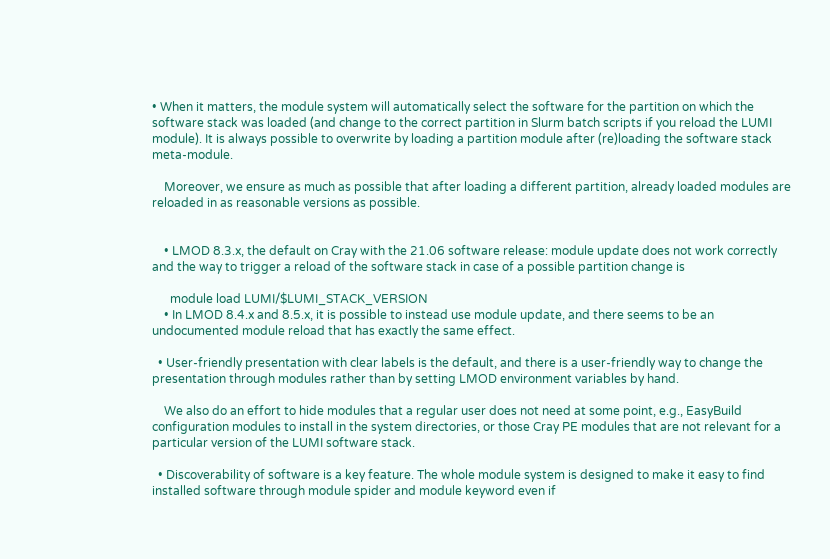• When it matters, the module system will automatically select the software for the partition on which the software stack was loaded (and change to the correct partition in Slurm batch scripts if you reload the LUMI module). It is always possible to overwrite by loading a partition module after (re)loading the software stack meta-module.

    Moreover, we ensure as much as possible that after loading a different partition, already loaded modules are reloaded in as reasonable versions as possible.


    • LMOD 8.3.x, the default on Cray with the 21.06 software release: module update does not work correctly and the way to trigger a reload of the software stack in case of a possible partition change is

      module load LUMI/$LUMI_STACK_VERSION
    • In LMOD 8.4.x and 8.5.x, it is possible to instead use module update, and there seems to be an undocumented module reload that has exactly the same effect.

  • User-friendly presentation with clear labels is the default, and there is a user-friendly way to change the presentation through modules rather than by setting LMOD environment variables by hand.

    We also do an effort to hide modules that a regular user does not need at some point, e.g., EasyBuild configuration modules to install in the system directories, or those Cray PE modules that are not relevant for a particular version of the LUMI software stack.

  • Discoverability of software is a key feature. The whole module system is designed to make it easy to find installed software through module spider and module keyword even if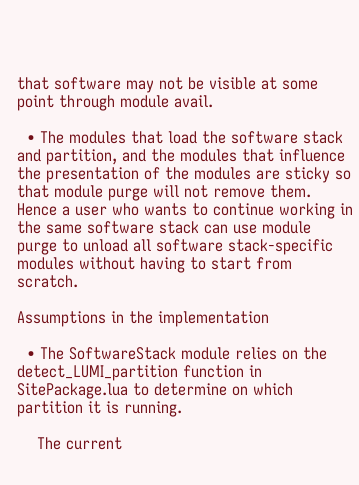that software may not be visible at some point through module avail.

  • The modules that load the software stack and partition, and the modules that influence the presentation of the modules are sticky so that module purge will not remove them. Hence a user who wants to continue working in the same software stack can use module purge to unload all software stack-specific modules without having to start from scratch.

Assumptions in the implementation

  • The SoftwareStack module relies on the detect_LUMI_partition function in SitePackage.lua to determine on which partition it is running.

    The current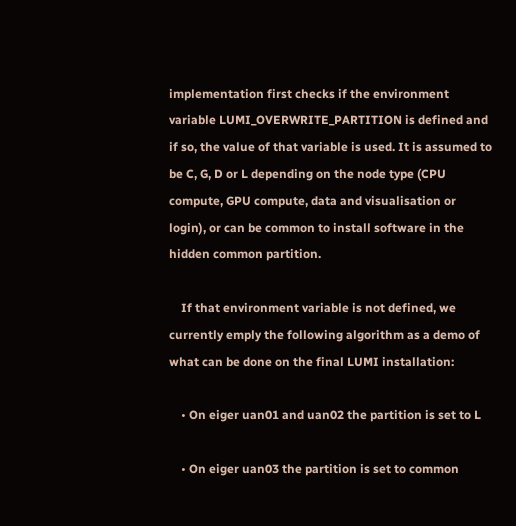implementation first checks if the environment variable LUMI_OVERWRITE_PARTITION is defined and if so, the value of that variable is used. It is assumed to be C, G, D or L depending on the node type (CPU compute, GPU compute, data and visualisation or login), or can be common to install software in the hidden common partition.

    If that environment variable is not defined, we currently emply the following algorithm as a demo of what can be done on the final LUMI installation:

    • On eiger uan01 and uan02 the partition is set to L

    • On eiger uan03 the partition is set to common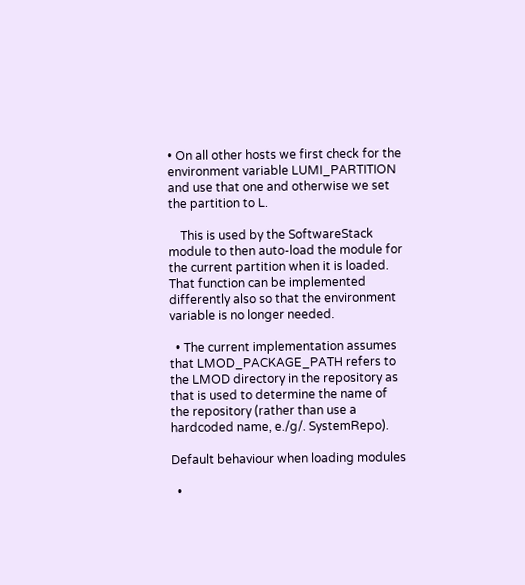• On all other hosts we first check for the environment variable LUMI_PARTITION and use that one and otherwise we set the partition to L.

    This is used by the SoftwareStack module to then auto-load the module for the current partition when it is loaded. That function can be implemented differently also so that the environment variable is no longer needed.

  • The current implementation assumes that LMOD_PACKAGE_PATH refers to the LMOD directory in the repository as that is used to determine the name of the repository (rather than use a hardcoded name, e./g/. SystemRepo).

Default behaviour when loading modules

  •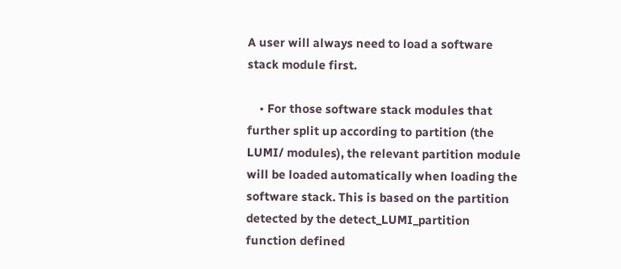A user will always need to load a software stack module first.

    • For those software stack modules that further split up according to partition (the LUMI/ modules), the relevant partition module will be loaded automatically when loading the software stack. This is based on the partition detected by the detect_LUMI_partition function defined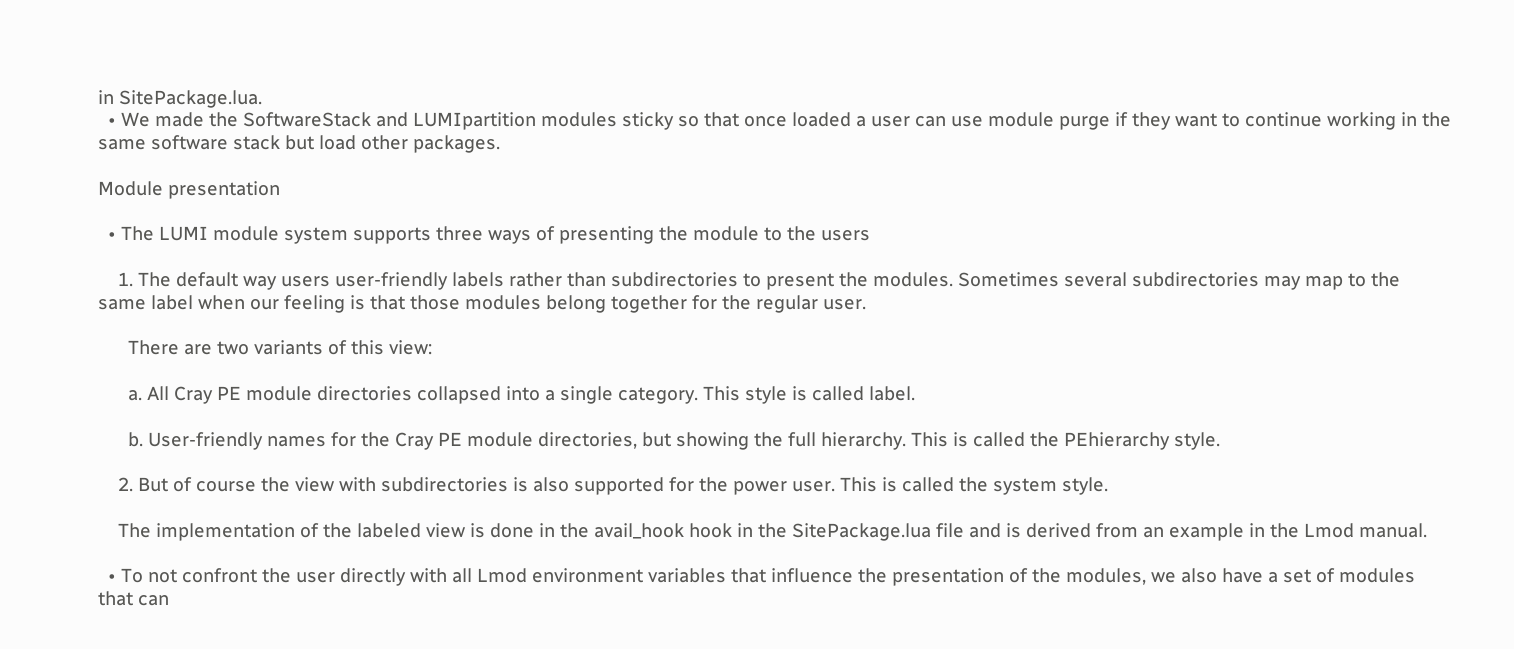in SitePackage.lua.
  • We made the SoftwareStack and LUMIpartition modules sticky so that once loaded a user can use module purge if they want to continue working in the same software stack but load other packages.

Module presentation

  • The LUMI module system supports three ways of presenting the module to the users

    1. The default way users user-friendly labels rather than subdirectories to present the modules. Sometimes several subdirectories may map to the same label when our feeling is that those modules belong together for the regular user.

      There are two variants of this view:

      a. All Cray PE module directories collapsed into a single category. This style is called label.

      b. User-friendly names for the Cray PE module directories, but showing the full hierarchy. This is called the PEhierarchy style.

    2. But of course the view with subdirectories is also supported for the power user. This is called the system style.

    The implementation of the labeled view is done in the avail_hook hook in the SitePackage.lua file and is derived from an example in the Lmod manual.

  • To not confront the user directly with all Lmod environment variables that influence the presentation of the modules, we also have a set of modules that can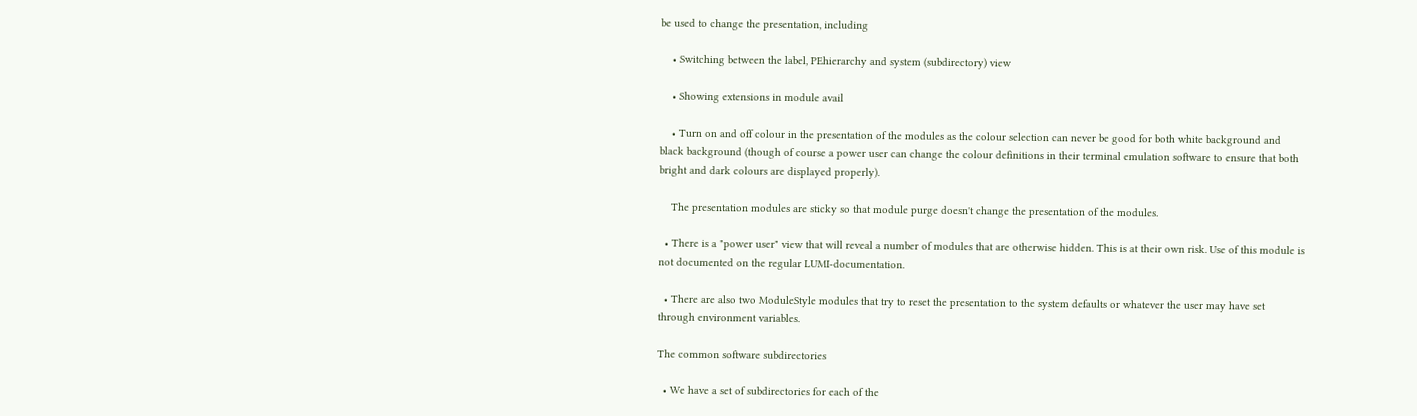be used to change the presentation, including

    • Switching between the label, PEhierarchy and system (subdirectory) view

    • Showing extensions in module avail

    • Turn on and off colour in the presentation of the modules as the colour selection can never be good for both white background and black background (though of course a power user can change the colour definitions in their terminal emulation software to ensure that both bright and dark colours are displayed properly).

    The presentation modules are sticky so that module purge doesn't change the presentation of the modules.

  • There is a "power user" view that will reveal a number of modules that are otherwise hidden. This is at their own risk. Use of this module is not documented on the regular LUMI-documentation.

  • There are also two ModuleStyle modules that try to reset the presentation to the system defaults or whatever the user may have set through environment variables.

The common software subdirectories

  • We have a set of subdirectories for each of the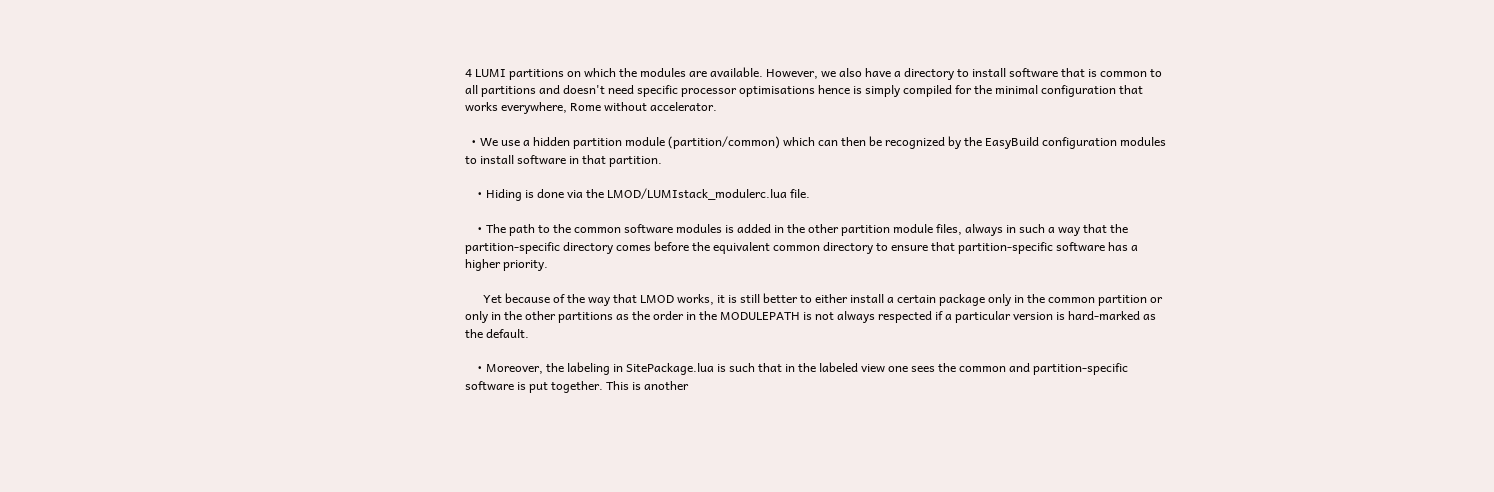4 LUMI partitions on which the modules are available. However, we also have a directory to install software that is common to all partitions and doesn't need specific processor optimisations hence is simply compiled for the minimal configuration that works everywhere, Rome without accelerator.

  • We use a hidden partition module (partition/common) which can then be recognized by the EasyBuild configuration modules to install software in that partition.

    • Hiding is done via the LMOD/LUMIstack_modulerc.lua file.

    • The path to the common software modules is added in the other partition module files, always in such a way that the partition-specific directory comes before the equivalent common directory to ensure that partition-specific software has a higher priority.

      Yet because of the way that LMOD works, it is still better to either install a certain package only in the common partition or only in the other partitions as the order in the MODULEPATH is not always respected if a particular version is hard-marked as the default.

    • Moreover, the labeling in SitePackage.lua is such that in the labeled view one sees the common and partition-specific software is put together. This is another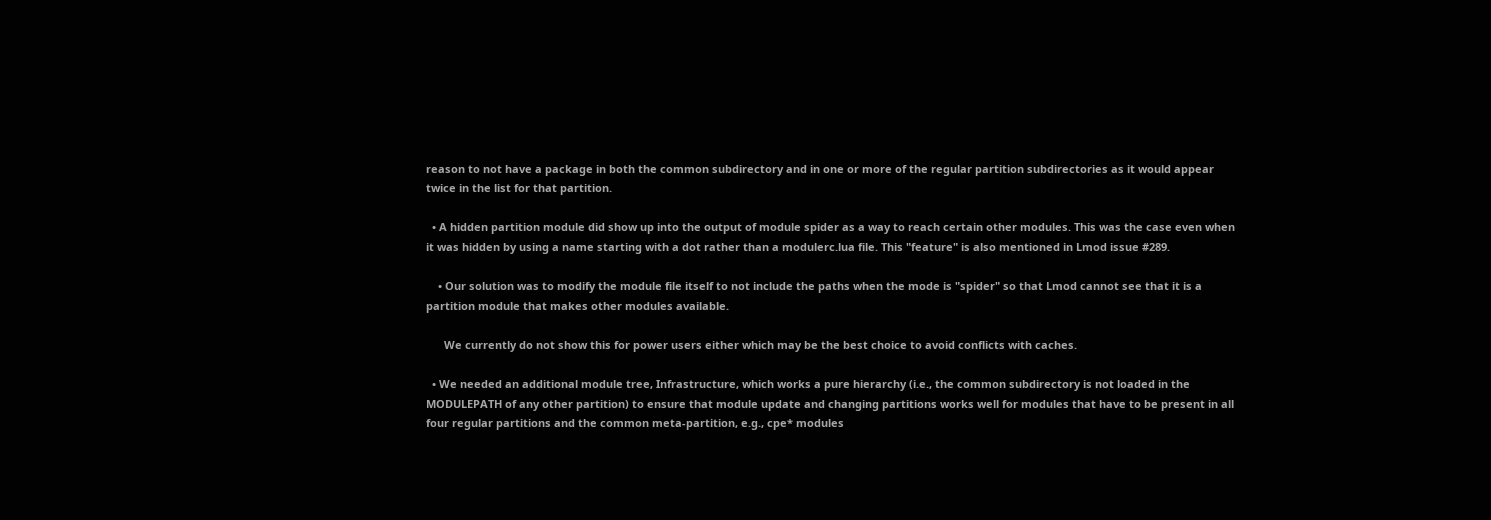reason to not have a package in both the common subdirectory and in one or more of the regular partition subdirectories as it would appear twice in the list for that partition.

  • A hidden partition module did show up into the output of module spider as a way to reach certain other modules. This was the case even when it was hidden by using a name starting with a dot rather than a modulerc.lua file. This "feature" is also mentioned in Lmod issue #289.

    • Our solution was to modify the module file itself to not include the paths when the mode is "spider" so that Lmod cannot see that it is a partition module that makes other modules available.

      We currently do not show this for power users either which may be the best choice to avoid conflicts with caches.

  • We needed an additional module tree, Infrastructure, which works a pure hierarchy (i.e., the common subdirectory is not loaded in the MODULEPATH of any other partition) to ensure that module update and changing partitions works well for modules that have to be present in all four regular partitions and the common meta-partition, e.g., cpe* modules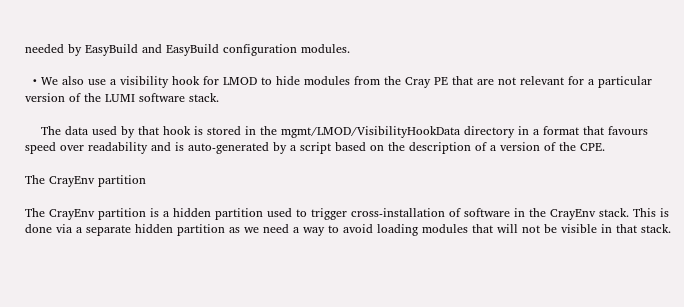needed by EasyBuild and EasyBuild configuration modules.

  • We also use a visibility hook for LMOD to hide modules from the Cray PE that are not relevant for a particular version of the LUMI software stack.

    The data used by that hook is stored in the mgmt/LMOD/VisibilityHookData directory in a format that favours speed over readability and is auto-generated by a script based on the description of a version of the CPE.

The CrayEnv partition

The CrayEnv partition is a hidden partition used to trigger cross-installation of software in the CrayEnv stack. This is done via a separate hidden partition as we need a way to avoid loading modules that will not be visible in that stack.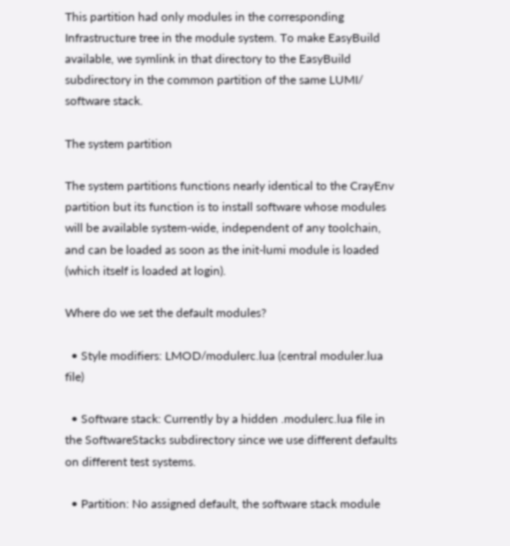This partition had only modules in the corresponding Infrastructure tree in the module system. To make EasyBuild available, we symlink in that directory to the EasyBuild subdirectory in the common partition of the same LUMI/ software stack.

The system partition

The system partitions functions nearly identical to the CrayEnv partition but its function is to install software whose modules will be available system-wide, independent of any toolchain, and can be loaded as soon as the init-lumi module is loaded (which itself is loaded at login).

Where do we set the default modules?

  • Style modifiers: LMOD/modulerc.lua (central moduler.lua file)

  • Software stack: Currently by a hidden .modulerc.lua file in the SoftwareStacks subdirectory since we use different defaults on different test systems.

  • Partition: No assigned default, the software stack module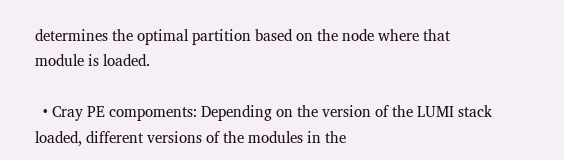determines the optimal partition based on the node where that module is loaded.

  • Cray PE compoments: Depending on the version of the LUMI stack loaded, different versions of the modules in the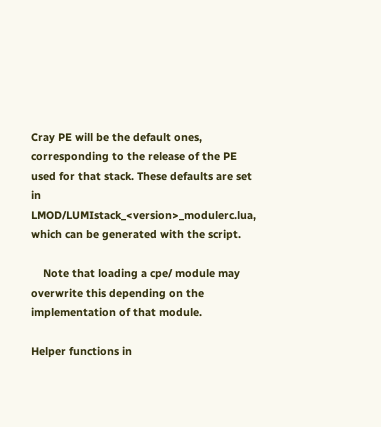Cray PE will be the default ones, corresponding to the release of the PE used for that stack. These defaults are set in LMOD/LUMIstack_<version>_modulerc.lua, which can be generated with the script.

    Note that loading a cpe/ module may overwrite this depending on the implementation of that module.

Helper functions in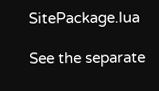SitePackage.lua

See the separate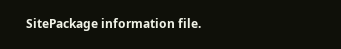SitePackage information file.